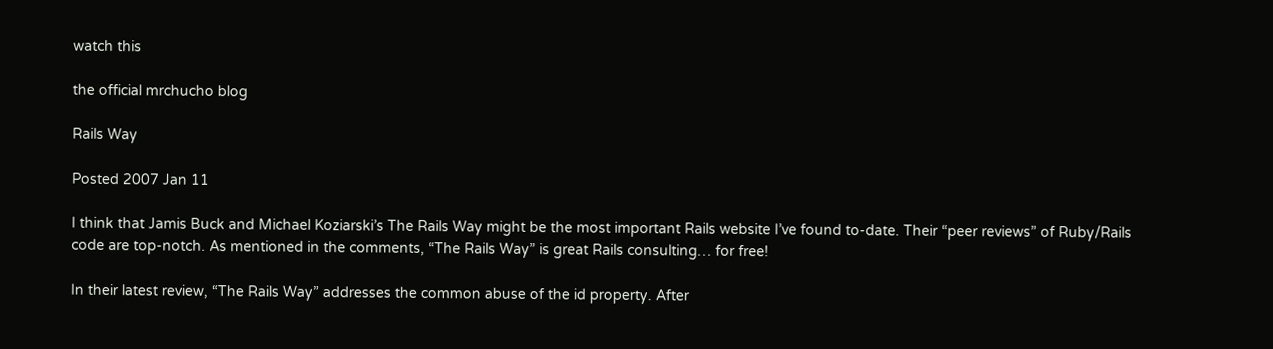watch this

the official mrchucho blog

Rails Way

Posted 2007 Jan 11

I think that Jamis Buck and Michael Koziarski’s The Rails Way might be the most important Rails website I’ve found to-date. Their “peer reviews” of Ruby/Rails code are top-notch. As mentioned in the comments, “The Rails Way” is great Rails consulting… for free!

In their latest review, “The Rails Way” addresses the common abuse of the id property. After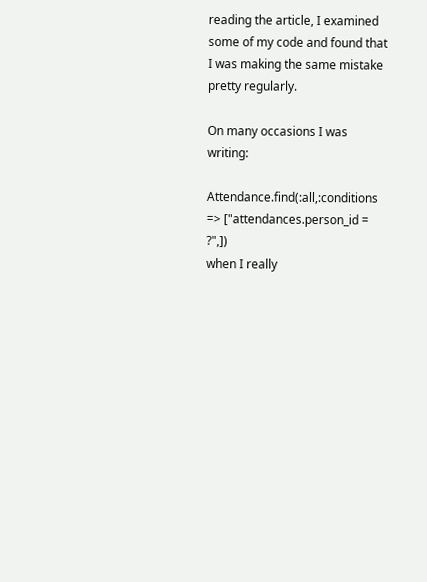reading the article, I examined some of my code and found that I was making the same mistake pretty regularly.

On many occasions I was writing:

Attendance.find(:all,:conditions => ["attendances.person_id = ?",])
when I really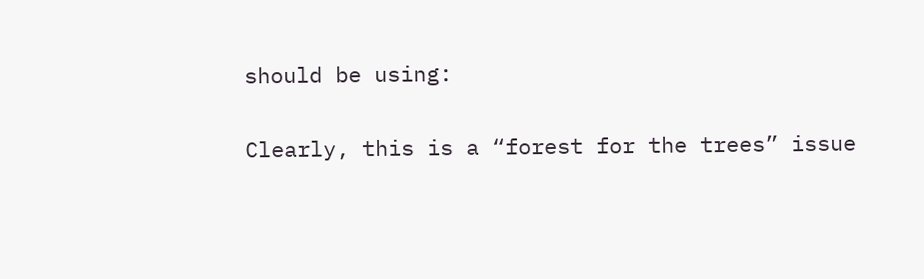should be using:

Clearly, this is a “forest for the trees” issue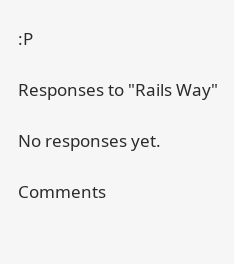:P

Responses to "Rails Way"

No responses yet.

Comments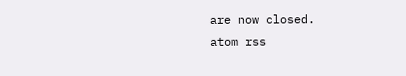are now closed.
atom rss